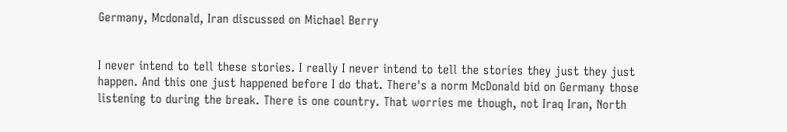Germany, Mcdonald, Iran discussed on Michael Berry


I never intend to tell these stories. I really I never intend to tell the stories they just they just happen. And this one just happened before I do that. There's a norm McDonald bid on Germany those listening to during the break. There is one country. That worries me though, not Iraq Iran, North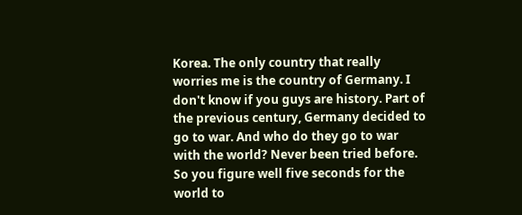Korea. The only country that really worries me is the country of Germany. I don't know if you guys are history. Part of the previous century, Germany decided to go to war. And who do they go to war with the world? Never been tried before. So you figure well five seconds for the world to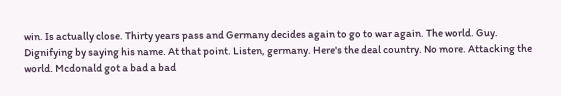win. Is actually close. Thirty years pass and Germany decides again to go to war again. The world. Guy. Dignifying by saying his name. At that point. Listen, germany. Here's the deal country. No more. Attacking the world. Mcdonald got a bad a bad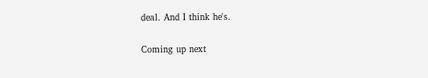deal. And I think he's.

Coming up next